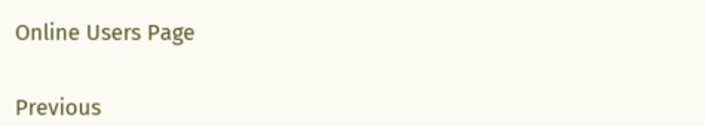Online Users Page


Previous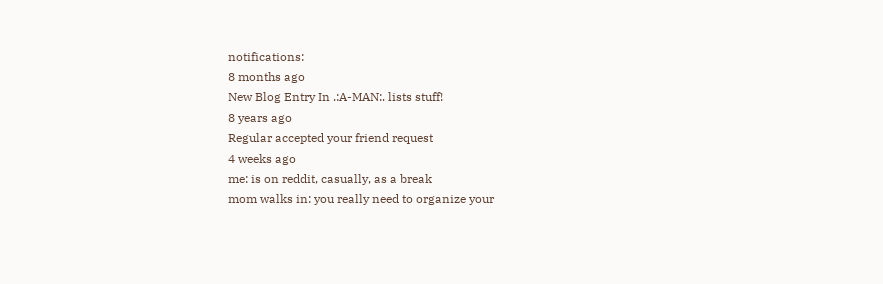notifications:
8 months ago
New Blog Entry In .:A-MAN:. lists stuff!
8 years ago
Regular accepted your friend request
4 weeks ago
me: is on reddit, casually, as a break
mom walks in: you really need to organize your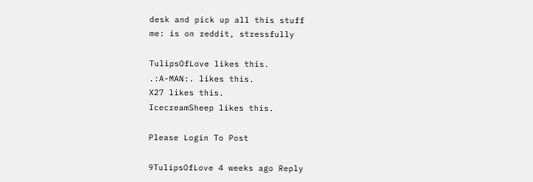desk and pick up all this stuff
me: is on reddit, stressfully

TulipsOfLove likes this.
.:A-MAN:. likes this.
X27 likes this.
IcecreamSheep likes this.

Please Login To Post

9TulipsOfLove 4 weeks ago Reply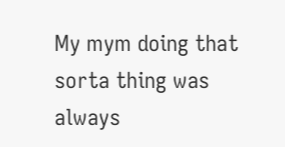My mym doing that sorta thing was always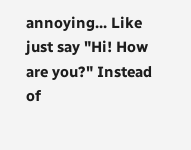annoying... Like just say "Hi! How are you?" Instead of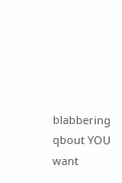blabbering qbout YOU want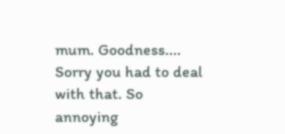mum. Goodness.... Sorry you had to deal with that. So annoying